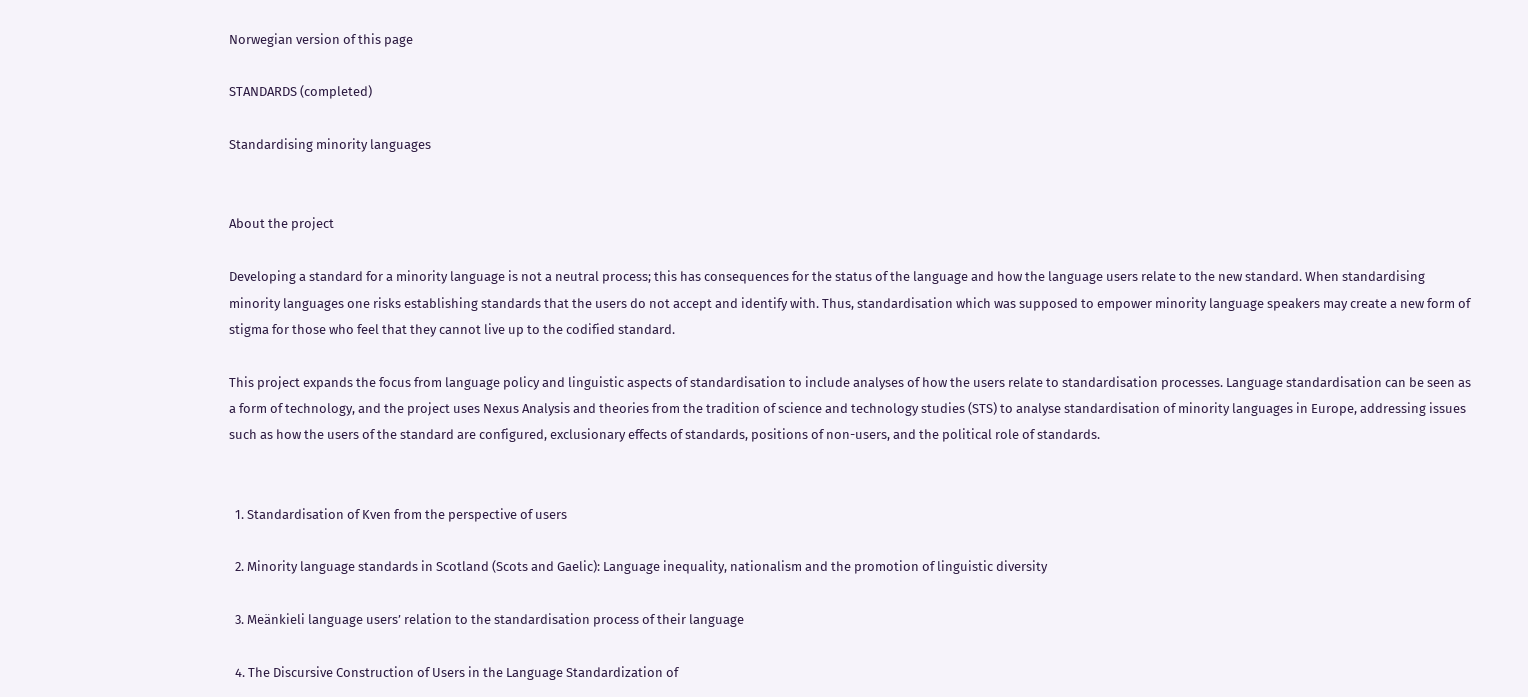Norwegian version of this page

STANDARDS (completed)

Standardising minority languages


About the project

Developing a standard for a minority language is not a neutral process; this has consequences for the status of the language and how the language users relate to the new standard. When standardising minority languages one risks establishing standards that the users do not accept and identify with. Thus, standardisation which was supposed to empower minority language speakers may create a new form of stigma for those who feel that they cannot live up to the codified standard.

This project expands the focus from language policy and linguistic aspects of standardisation to include analyses of how the users relate to standardisation processes. Language standardisation can be seen as a form of technology, and the project uses Nexus Analysis and theories from the tradition of science and technology studies (STS) to analyse standardisation of minority languages in Europe, addressing issues such as how the users of the standard are configured, exclusionary effects of standards, positions of non-users, and the political role of standards.


  1. Standardisation of Kven from the perspective of users

  2. Minority language standards in Scotland (Scots and Gaelic): Language inequality, nationalism and the promotion of linguistic diversity

  3. Meänkieli language users’ relation to the standardisation process of their language

  4. The Discursive Construction of Users in the Language Standardization of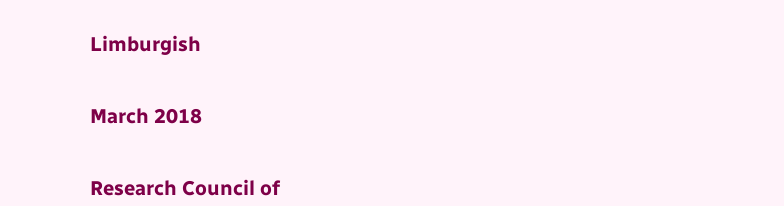Limburgish


March 2018


Research Council of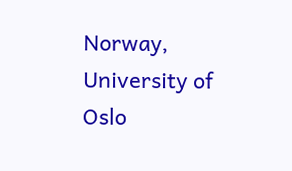Norway, University of Oslo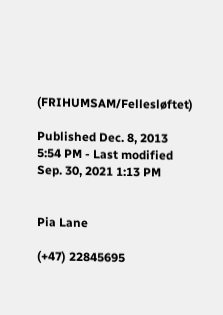(FRIHUMSAM/Fellesløftet)

Published Dec. 8, 2013 5:54 PM - Last modified Sep. 30, 2021 1:13 PM


Pia Lane

(+47) 22845695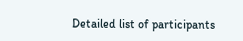Detailed list of participants